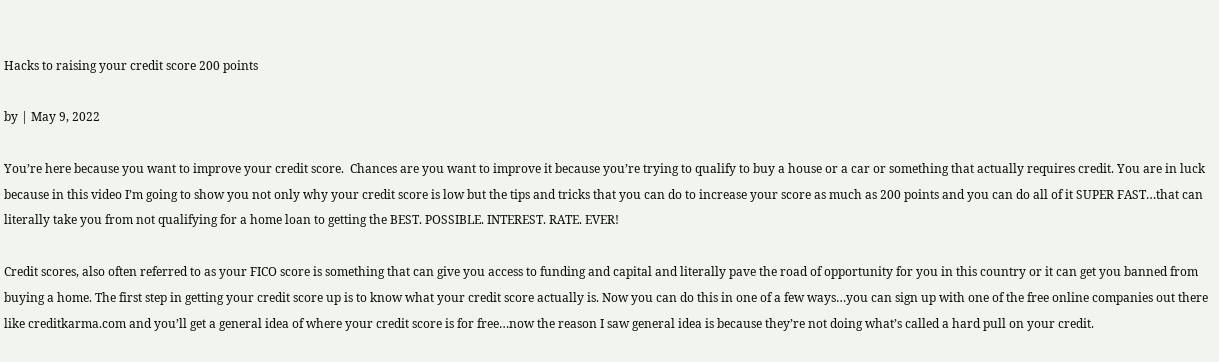Hacks to raising your credit score 200 points

by | May 9, 2022

You’re here because you want to improve your credit score.  Chances are you want to improve it because you’re trying to qualify to buy a house or a car or something that actually requires credit. You are in luck because in this video I’m going to show you not only why your credit score is low but the tips and tricks that you can do to increase your score as much as 200 points and you can do all of it SUPER FAST…that can literally take you from not qualifying for a home loan to getting the BEST. POSSIBLE. INTEREST. RATE. EVER!

Credit scores, also often referred to as your FICO score is something that can give you access to funding and capital and literally pave the road of opportunity for you in this country or it can get you banned from buying a home. The first step in getting your credit score up is to know what your credit score actually is. Now you can do this in one of a few ways…you can sign up with one of the free online companies out there like creditkarma.com and you’ll get a general idea of where your credit score is for free…now the reason I saw general idea is because they’re not doing what’s called a hard pull on your credit.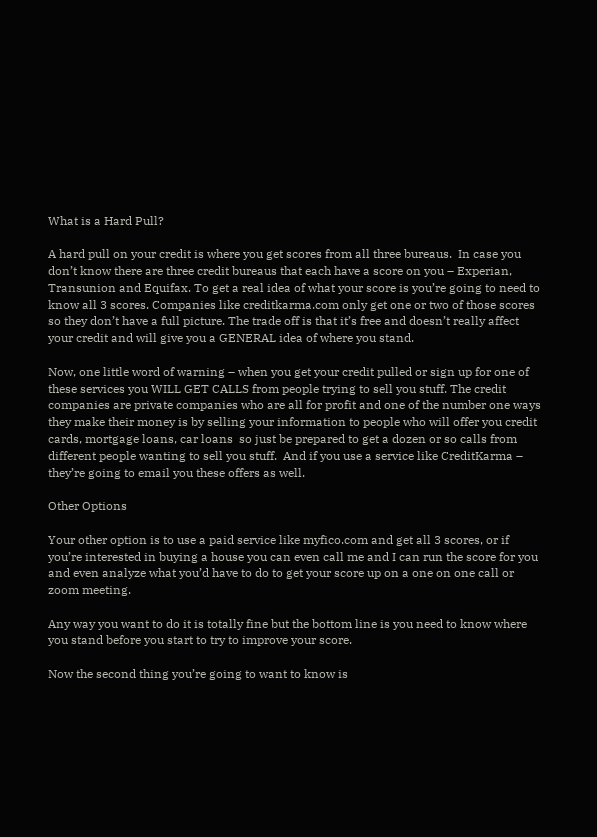What is a Hard Pull?

A hard pull on your credit is where you get scores from all three bureaus.  In case you don’t know there are three credit bureaus that each have a score on you – Experian, Transunion and Equifax. To get a real idea of what your score is you’re going to need to know all 3 scores. Companies like creditkarma.com only get one or two of those scores so they don’t have a full picture. The trade off is that it’s free and doesn’t really affect your credit and will give you a GENERAL idea of where you stand.

Now, one little word of warning – when you get your credit pulled or sign up for one of these services you WILL GET CALLS from people trying to sell you stuff. The credit companies are private companies who are all for profit and one of the number one ways they make their money is by selling your information to people who will offer you credit cards, mortgage loans, car loans  so just be prepared to get a dozen or so calls from different people wanting to sell you stuff.  And if you use a service like CreditKarma – they’re going to email you these offers as well.

Other Options

Your other option is to use a paid service like myfico.com and get all 3 scores, or if you’re interested in buying a house you can even call me and I can run the score for you and even analyze what you’d have to do to get your score up on a one on one call or zoom meeting.

Any way you want to do it is totally fine but the bottom line is you need to know where you stand before you start to try to improve your score.

Now the second thing you’re going to want to know is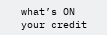what’s ON your credit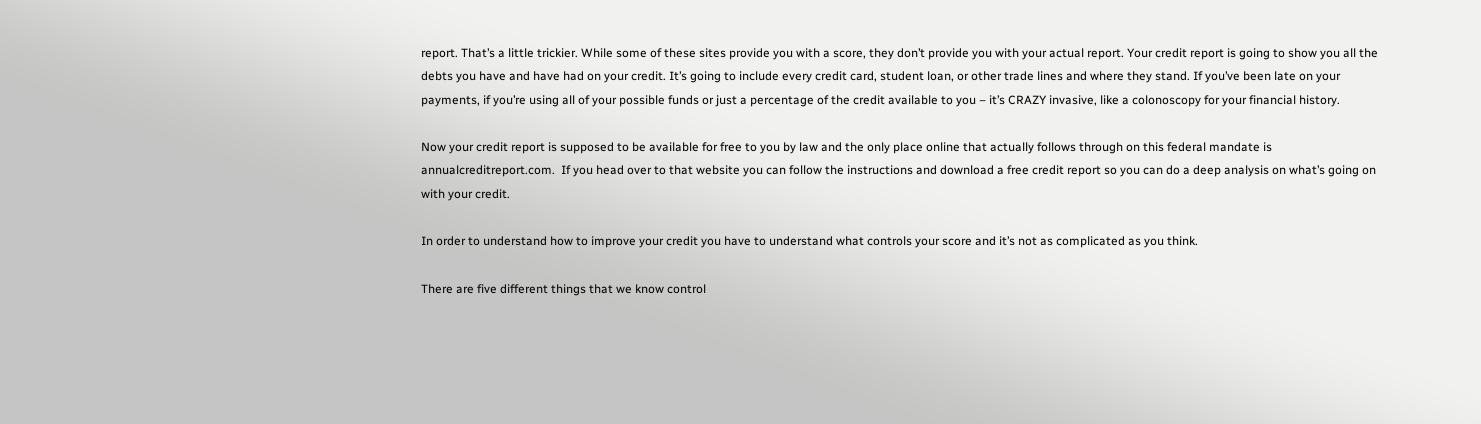report. That’s a little trickier. While some of these sites provide you with a score, they don’t provide you with your actual report. Your credit report is going to show you all the debts you have and have had on your credit. It’s going to include every credit card, student loan, or other trade lines and where they stand. If you’ve been late on your payments, if you’re using all of your possible funds or just a percentage of the credit available to you – it’s CRAZY invasive, like a colonoscopy for your financial history.

Now your credit report is supposed to be available for free to you by law and the only place online that actually follows through on this federal mandate is annualcreditreport.com.  If you head over to that website you can follow the instructions and download a free credit report so you can do a deep analysis on what’s going on with your credit.

In order to understand how to improve your credit you have to understand what controls your score and it’s not as complicated as you think.

There are five different things that we know control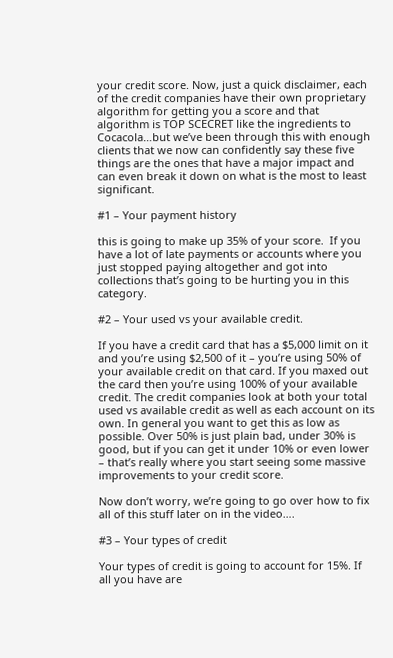your credit score. Now, just a quick disclaimer, each of the credit companies have their own proprietary algorithm for getting you a score and that algorithm is TOP SCECRET like the ingredients to Cocacola…but we’ve been through this with enough clients that we now can confidently say these five things are the ones that have a major impact and can even break it down on what is the most to least significant.

#1 – Your payment history

this is going to make up 35% of your score.  If you have a lot of late payments or accounts where you just stopped paying altogether and got into collections that’s going to be hurting you in this category.

#2 – Your used vs your available credit.

If you have a credit card that has a $5,000 limit on it and you’re using $2,500 of it – you’re using 50% of your available credit on that card. If you maxed out the card then you’re using 100% of your available credit. The credit companies look at both your total used vs available credit as well as each account on its own. In general you want to get this as low as possible. Over 50% is just plain bad, under 30% is good, but if you can get it under 10% or even lower – that’s really where you start seeing some massive improvements to your credit score.

Now don’t worry, we’re going to go over how to fix all of this stuff later on in the video….

#3 – Your types of credit

Your types of credit is going to account for 15%. If all you have are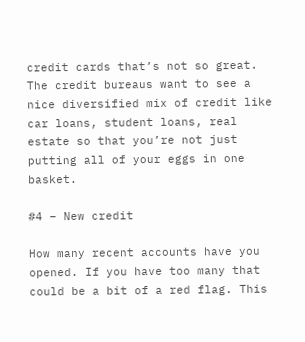credit cards that’s not so great. The credit bureaus want to see a nice diversified mix of credit like car loans, student loans, real estate so that you’re not just putting all of your eggs in one basket.

#4 – New credit

How many recent accounts have you opened. If you have too many that could be a bit of a red flag. This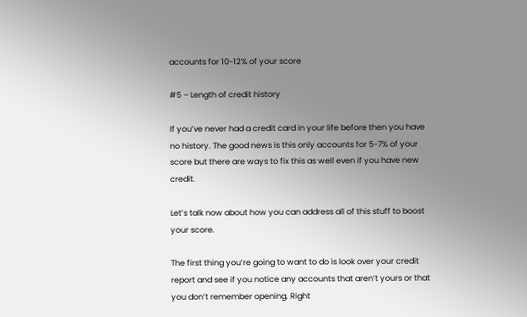accounts for 10-12% of your score

#5 – Length of credit history

If you’ve never had a credit card in your life before then you have no history. The good news is this only accounts for 5-7% of your score but there are ways to fix this as well even if you have new credit.

Let’s talk now about how you can address all of this stuff to boost your score.

The first thing you’re going to want to do is look over your credit report and see if you notice any accounts that aren’t yours or that you don’t remember opening. Right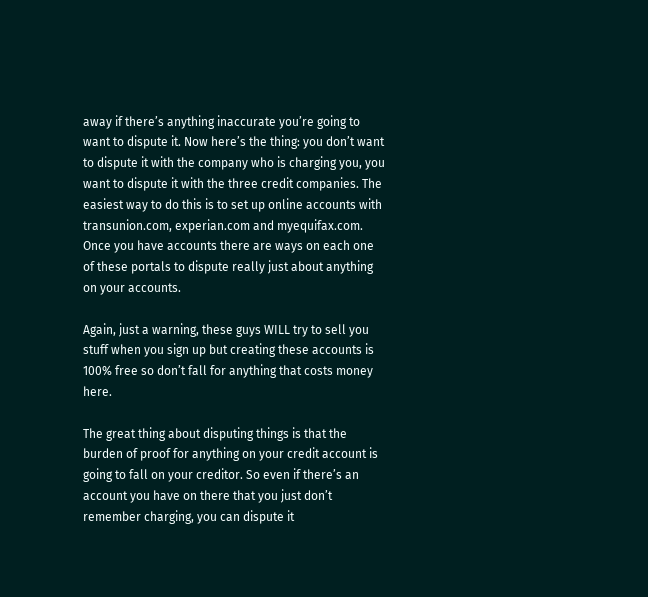away if there’s anything inaccurate you’re going to want to dispute it. Now here’s the thing: you don’t want to dispute it with the company who is charging you, you want to dispute it with the three credit companies. The easiest way to do this is to set up online accounts with transunion.com, experian.com and myequifax.com.  Once you have accounts there are ways on each one of these portals to dispute really just about anything on your accounts.

Again, just a warning, these guys WILL try to sell you stuff when you sign up but creating these accounts is 100% free so don’t fall for anything that costs money here.

The great thing about disputing things is that the burden of proof for anything on your credit account is going to fall on your creditor. So even if there’s an account you have on there that you just don’t remember charging, you can dispute it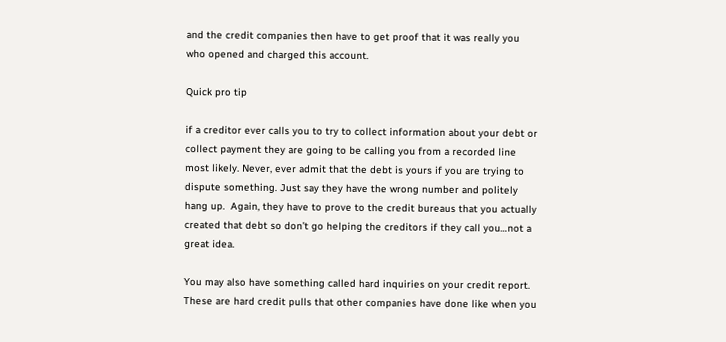and the credit companies then have to get proof that it was really you who opened and charged this account.

Quick pro tip

if a creditor ever calls you to try to collect information about your debt or collect payment they are going to be calling you from a recorded line most likely. Never, ever admit that the debt is yours if you are trying to dispute something. Just say they have the wrong number and politely hang up.  Again, they have to prove to the credit bureaus that you actually created that debt so don’t go helping the creditors if they call you…not a great idea.

You may also have something called hard inquiries on your credit report. These are hard credit pulls that other companies have done like when you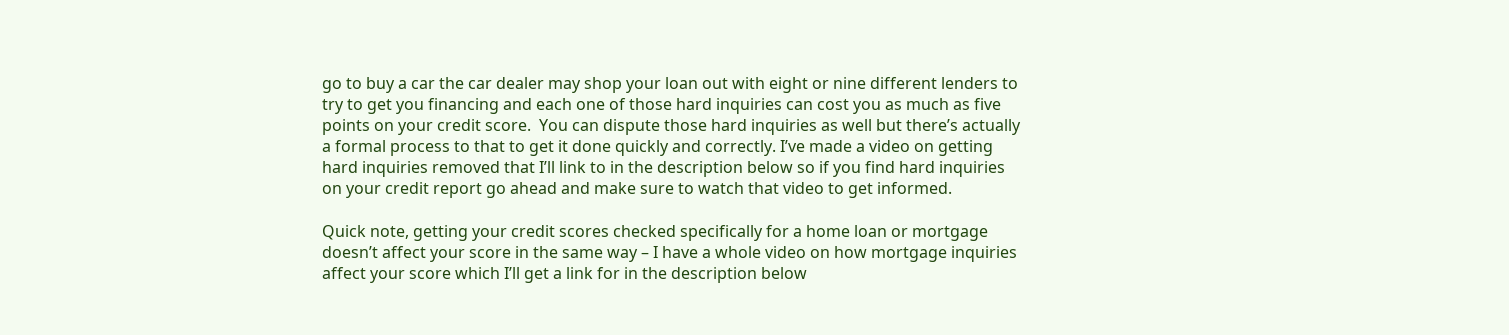go to buy a car the car dealer may shop your loan out with eight or nine different lenders to try to get you financing and each one of those hard inquiries can cost you as much as five points on your credit score.  You can dispute those hard inquiries as well but there’s actually a formal process to that to get it done quickly and correctly. I’ve made a video on getting hard inquiries removed that I’ll link to in the description below so if you find hard inquiries on your credit report go ahead and make sure to watch that video to get informed.

Quick note, getting your credit scores checked specifically for a home loan or mortgage doesn’t affect your score in the same way – I have a whole video on how mortgage inquiries affect your score which I’ll get a link for in the description below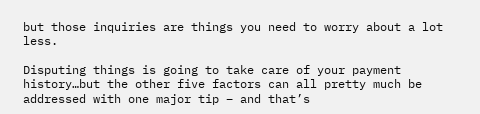but those inquiries are things you need to worry about a lot less.

Disputing things is going to take care of your payment history…but the other five factors can all pretty much be addressed with one major tip – and that’s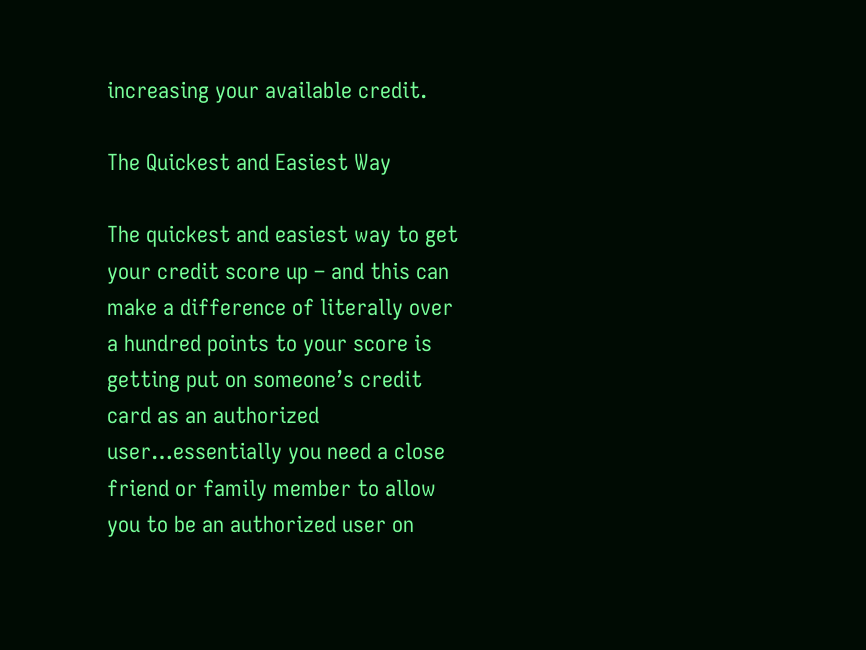increasing your available credit.

The Quickest and Easiest Way

The quickest and easiest way to get your credit score up – and this can make a difference of literally over a hundred points to your score is getting put on someone’s credit card as an authorized user…essentially you need a close friend or family member to allow you to be an authorized user on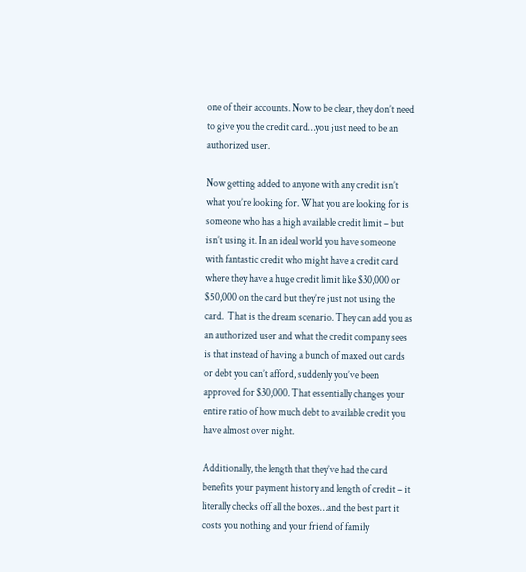one of their accounts. Now to be clear, they don’t need to give you the credit card…you just need to be an authorized user.

Now getting added to anyone with any credit isn’t what you’re looking for. What you are looking for is someone who has a high available credit limit – but isn’t using it. In an ideal world you have someone with fantastic credit who might have a credit card where they have a huge credit limit like $30,000 or $50,000 on the card but they’re just not using the card.  That is the dream scenario. They can add you as an authorized user and what the credit company sees is that instead of having a bunch of maxed out cards or debt you can’t afford, suddenly you’ve been approved for $30,000. That essentially changes your entire ratio of how much debt to available credit you have almost over night.

Additionally, the length that they’ve had the card benefits your payment history and length of credit – it literally checks off all the boxes…and the best part it costs you nothing and your friend of family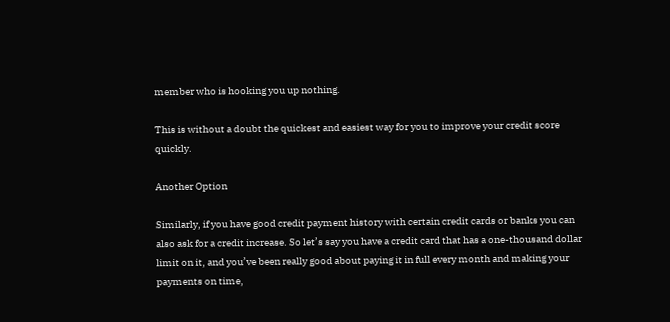member who is hooking you up nothing.

This is without a doubt the quickest and easiest way for you to improve your credit score quickly.

Another Option

Similarly, if you have good credit payment history with certain credit cards or banks you can also ask for a credit increase. So let’s say you have a credit card that has a one-thousand dollar limit on it, and you’ve been really good about paying it in full every month and making your payments on time,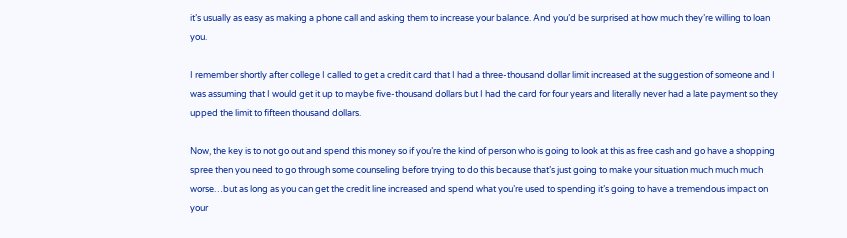it’s usually as easy as making a phone call and asking them to increase your balance. And you’d be surprised at how much they’re willing to loan you.

I remember shortly after college I called to get a credit card that I had a three-thousand dollar limit increased at the suggestion of someone and I was assuming that I would get it up to maybe five-thousand dollars but I had the card for four years and literally never had a late payment so they upped the limit to fifteen thousand dollars.

Now, the key is to not go out and spend this money so if you’re the kind of person who is going to look at this as free cash and go have a shopping spree then you need to go through some counseling before trying to do this because that’s just going to make your situation much much much worse…but as long as you can get the credit line increased and spend what you’re used to spending it’s going to have a tremendous impact on your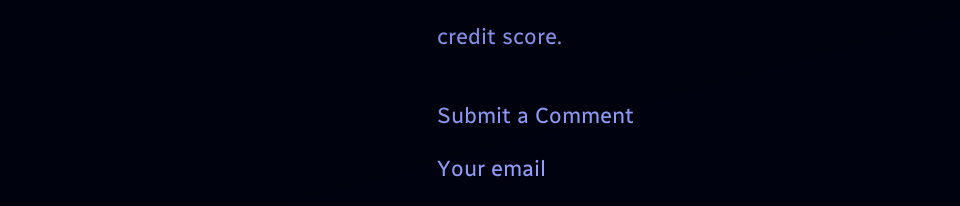credit score.


Submit a Comment

Your email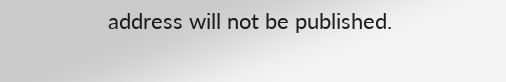address will not be published.